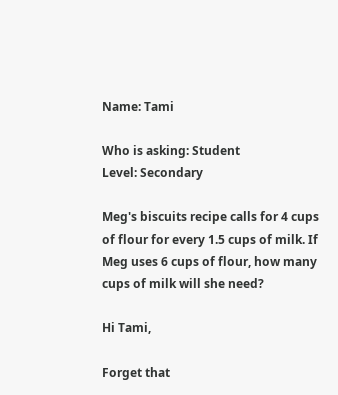Name: Tami

Who is asking: Student
Level: Secondary

Meg's biscuits recipe calls for 4 cups of flour for every 1.5 cups of milk. If Meg uses 6 cups of flour, how many cups of milk will she need?

Hi Tami,

Forget that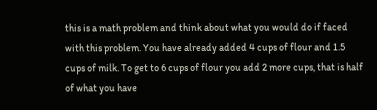this is a math problem and think about what you would do if faced with this problem. You have already added 4 cups of flour and 1.5 cups of milk. To get to 6 cups of flour you add 2 more cups, that is half of what you have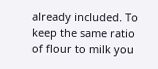already included. To keep the same ratio of flour to milk you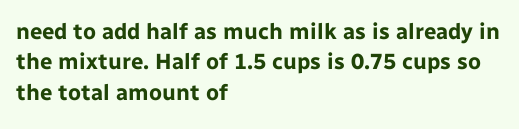need to add half as much milk as is already in the mixture. Half of 1.5 cups is 0.75 cups so the total amount of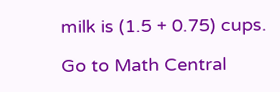milk is (1.5 + 0.75) cups.

Go to Math Central